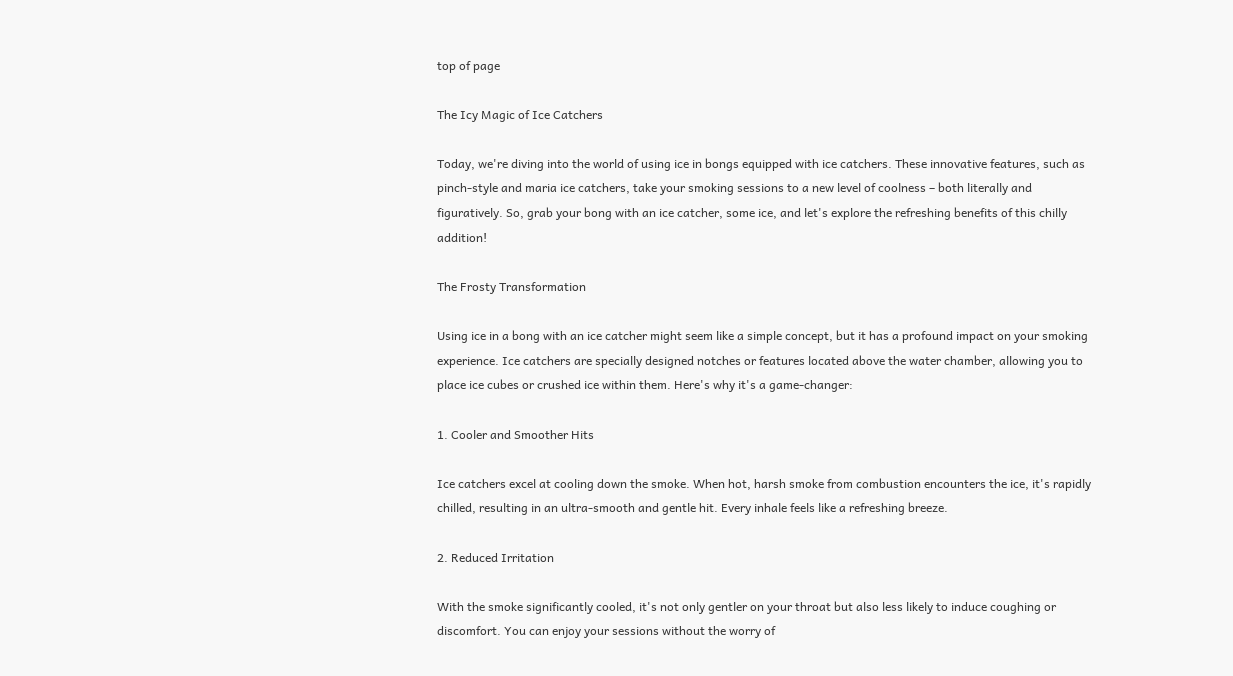top of page

The Icy Magic of Ice Catchers

Today, we're diving into the world of using ice in bongs equipped with ice catchers. These innovative features, such as pinch-style and maria ice catchers, take your smoking sessions to a new level of coolness – both literally and figuratively. So, grab your bong with an ice catcher, some ice, and let's explore the refreshing benefits of this chilly addition!

The Frosty Transformation

Using ice in a bong with an ice catcher might seem like a simple concept, but it has a profound impact on your smoking experience. Ice catchers are specially designed notches or features located above the water chamber, allowing you to place ice cubes or crushed ice within them. Here's why it's a game-changer:

1. Cooler and Smoother Hits

Ice catchers excel at cooling down the smoke. When hot, harsh smoke from combustion encounters the ice, it's rapidly chilled, resulting in an ultra-smooth and gentle hit. Every inhale feels like a refreshing breeze.

2. Reduced Irritation

With the smoke significantly cooled, it's not only gentler on your throat but also less likely to induce coughing or discomfort. You can enjoy your sessions without the worry of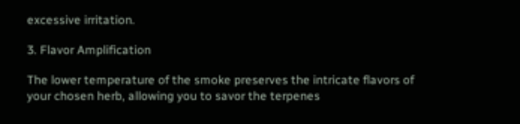excessive irritation.

3. Flavor Amplification

The lower temperature of the smoke preserves the intricate flavors of your chosen herb, allowing you to savor the terpenes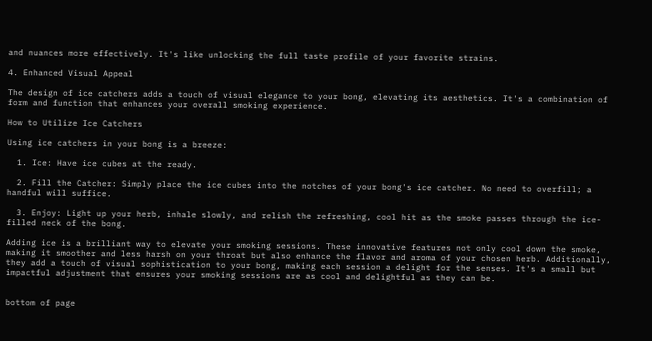and nuances more effectively. It's like unlocking the full taste profile of your favorite strains.

4. Enhanced Visual Appeal

The design of ice catchers adds a touch of visual elegance to your bong, elevating its aesthetics. It's a combination of form and function that enhances your overall smoking experience.

How to Utilize Ice Catchers

Using ice catchers in your bong is a breeze:

  1. Ice: Have ice cubes at the ready.

  2. Fill the Catcher: Simply place the ice cubes into the notches of your bong's ice catcher. No need to overfill; a handful will suffice.

  3. Enjoy: Light up your herb, inhale slowly, and relish the refreshing, cool hit as the smoke passes through the ice-filled neck of the bong.

Adding ice is a brilliant way to elevate your smoking sessions. These innovative features not only cool down the smoke, making it smoother and less harsh on your throat but also enhance the flavor and aroma of your chosen herb. Additionally, they add a touch of visual sophistication to your bong, making each session a delight for the senses. It's a small but impactful adjustment that ensures your smoking sessions are as cool and delightful as they can be.


bottom of page